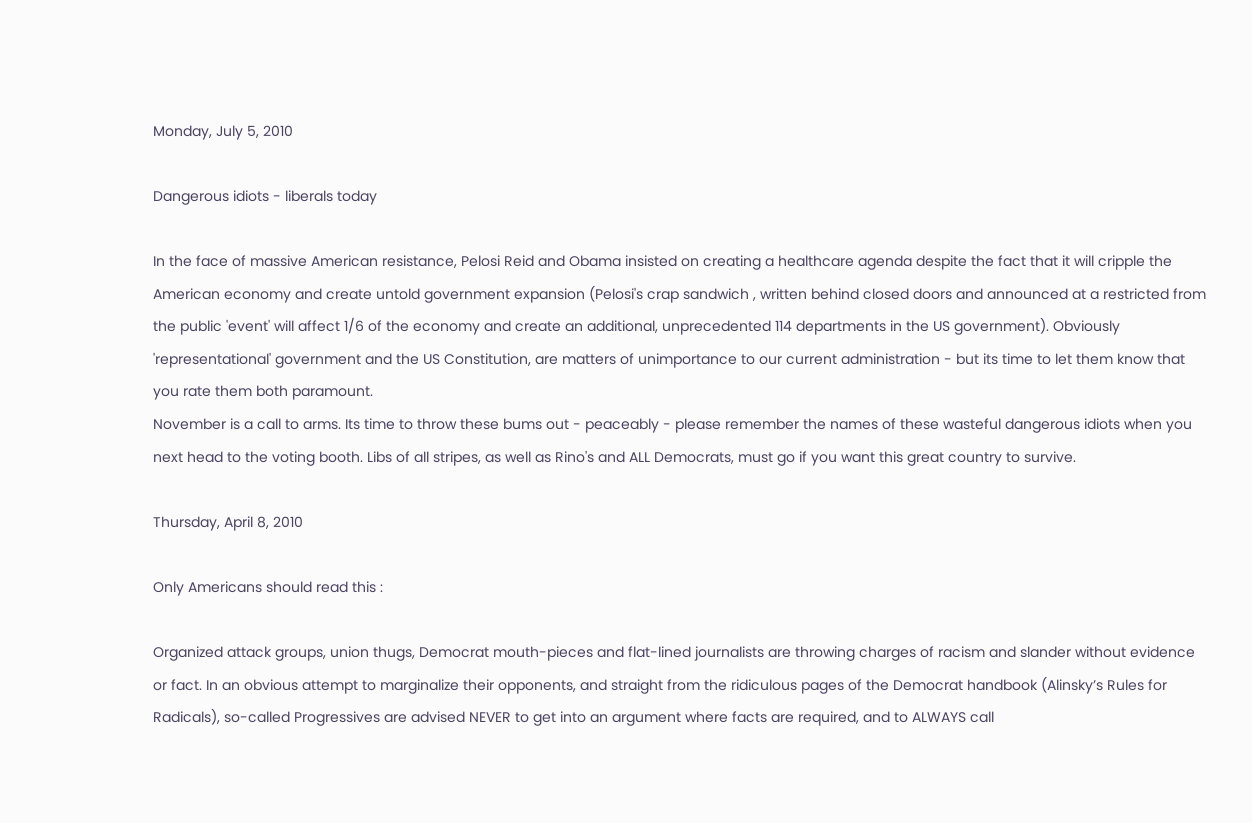Monday, July 5, 2010

Dangerous idiots - liberals today

In the face of massive American resistance, Pelosi Reid and Obama insisted on creating a healthcare agenda despite the fact that it will cripple the American economy and create untold government expansion (Pelosi's crap sandwich , written behind closed doors and announced at a restricted from the public 'event' will affect 1/6 of the economy and create an additional, unprecedented 114 departments in the US government). Obviously 'representational' government and the US Constitution, are matters of unimportance to our current administration - but its time to let them know that you rate them both paramount.
November is a call to arms. Its time to throw these bums out - peaceably - please remember the names of these wasteful dangerous idiots when you next head to the voting booth. Libs of all stripes, as well as Rino's and ALL Democrats, must go if you want this great country to survive.

Thursday, April 8, 2010

Only Americans should read this :

Organized attack groups, union thugs, Democrat mouth-pieces and flat-lined journalists are throwing charges of racism and slander without evidence or fact. In an obvious attempt to marginalize their opponents, and straight from the ridiculous pages of the Democrat handbook (Alinsky’s Rules for Radicals), so-called Progressives are advised NEVER to get into an argument where facts are required, and to ALWAYS call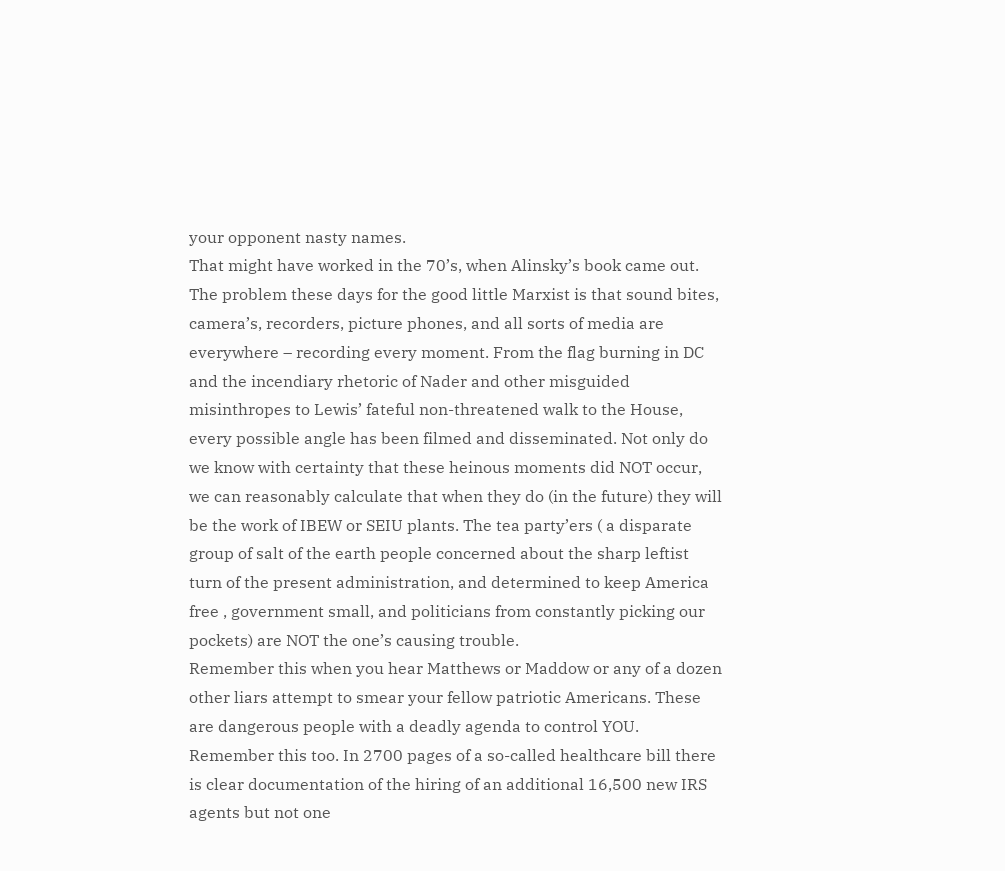your opponent nasty names.
That might have worked in the 70’s, when Alinsky’s book came out.
The problem these days for the good little Marxist is that sound bites, camera’s, recorders, picture phones, and all sorts of media are everywhere – recording every moment. From the flag burning in DC and the incendiary rhetoric of Nader and other misguided misinthropes to Lewis’ fateful non-threatened walk to the House, every possible angle has been filmed and disseminated. Not only do we know with certainty that these heinous moments did NOT occur, we can reasonably calculate that when they do (in the future) they will be the work of IBEW or SEIU plants. The tea party’ers ( a disparate group of salt of the earth people concerned about the sharp leftist turn of the present administration, and determined to keep America free , government small, and politicians from constantly picking our pockets) are NOT the one’s causing trouble.
Remember this when you hear Matthews or Maddow or any of a dozen other liars attempt to smear your fellow patriotic Americans. These are dangerous people with a deadly agenda to control YOU.
Remember this too. In 2700 pages of a so-called healthcare bill there is clear documentation of the hiring of an additional 16,500 new IRS agents but not one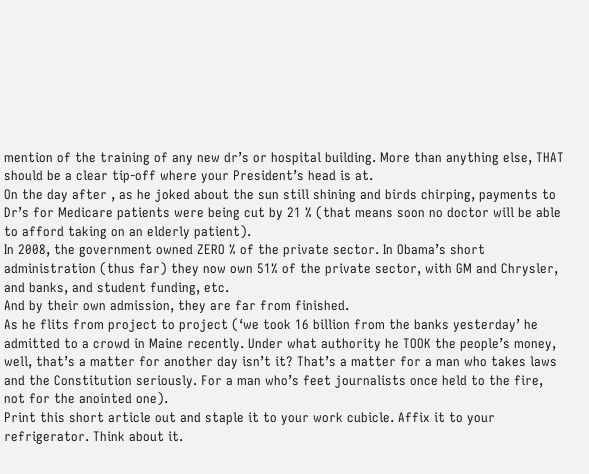mention of the training of any new dr’s or hospital building. More than anything else, THAT should be a clear tip-off where your President’s head is at.
On the day after , as he joked about the sun still shining and birds chirping, payments to Dr’s for Medicare patients were being cut by 21 % (that means soon no doctor will be able to afford taking on an elderly patient).
In 2008, the government owned ZERO % of the private sector. In Obama’s short administration (thus far) they now own 51% of the private sector, with GM and Chrysler, and banks, and student funding, etc.
And by their own admission, they are far from finished.
As he flits from project to project (‘we took 16 billion from the banks yesterday’ he admitted to a crowd in Maine recently. Under what authority he TOOK the people’s money, well, that’s a matter for another day isn’t it? That’s a matter for a man who takes laws and the Constitution seriously. For a man who’s feet journalists once held to the fire, not for the anointed one).
Print this short article out and staple it to your work cubicle. Affix it to your refrigerator. Think about it.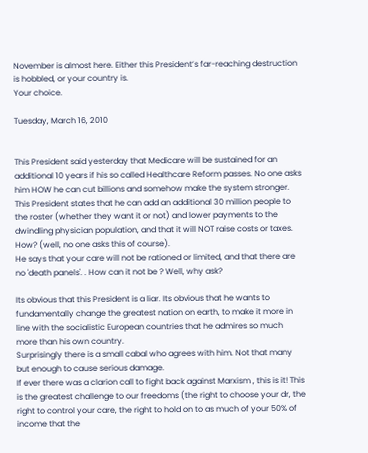November is almost here. Either this President’s far-reaching destruction is hobbled, or your country is.
Your choice.

Tuesday, March 16, 2010


This President said yesterday that Medicare will be sustained for an additional 10 years if his so called Healthcare Reform passes. No one asks him HOW he can cut billions and somehow make the system stronger.
This President states that he can add an additional 30 million people to the roster (whether they want it or not) and lower payments to the dwindling physician population, and that it will NOT raise costs or taxes. How? (well, no one asks this of course).
He says that your care will not be rationed or limited, and that there are no 'death panels'. . How can it not be ? Well, why ask?

Its obvious that this President is a liar. Its obvious that he wants to fundamentally change the greatest nation on earth, to make it more in line with the socialistic European countries that he admires so much more than his own country.
Surprisingly there is a small cabal who agrees with him. Not that many but enough to cause serious damage.
If ever there was a clarion call to fight back against Marxism , this is it! This is the greatest challenge to our freedoms (the right to choose your dr, the right to control your care, the right to hold on to as much of your 50% of income that the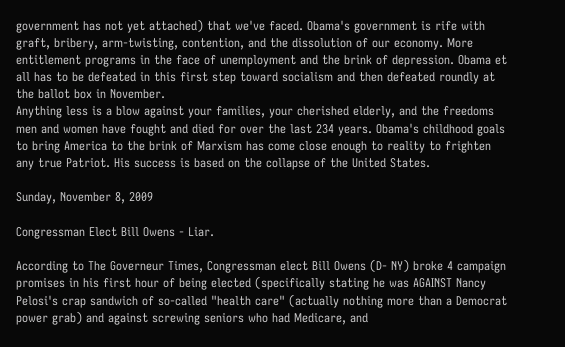government has not yet attached) that we've faced. Obama's government is rife with graft, bribery, arm-twisting, contention, and the dissolution of our economy. More entitlement programs in the face of unemployment and the brink of depression. Obama et all has to be defeated in this first step toward socialism and then defeated roundly at the ballot box in November.
Anything less is a blow against your families, your cherished elderly, and the freedoms men and women have fought and died for over the last 234 years. Obama's childhood goals to bring America to the brink of Marxism has come close enough to reality to frighten any true Patriot. His success is based on the collapse of the United States.

Sunday, November 8, 2009

Congressman Elect Bill Owens - Liar.

According to The Governeur Times, Congressman elect Bill Owens (D- NY) broke 4 campaign promises in his first hour of being elected (specifically stating he was AGAINST Nancy Pelosi's crap sandwich of so-called "health care" (actually nothing more than a Democrat power grab) and against screwing seniors who had Medicare, and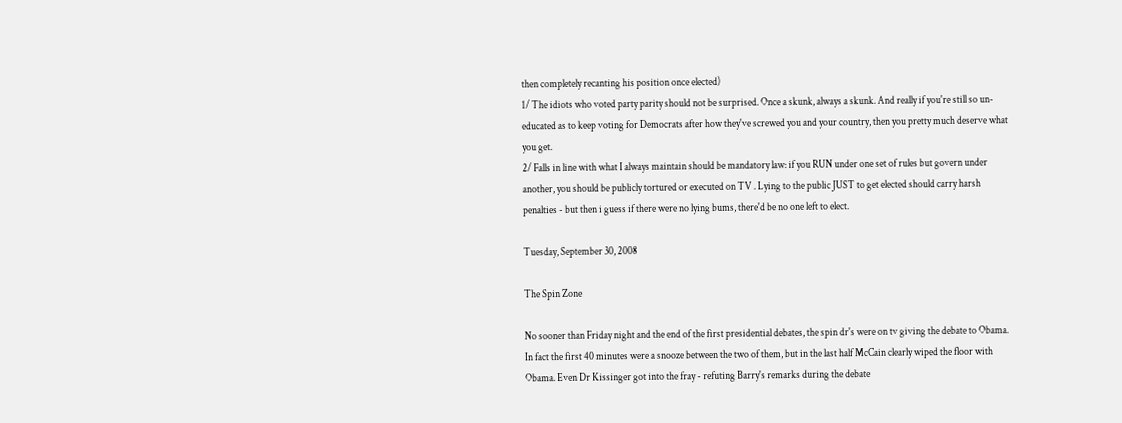then completely recanting his position once elected)
1/ The idiots who voted party parity should not be surprised. Once a skunk, always a skunk. And really if you're still so un-educated as to keep voting for Democrats after how they've screwed you and your country, then you pretty much deserve what you get.
2/ Falls in line with what I always maintain should be mandatory law: if you RUN under one set of rules but govern under another, you should be publicly tortured or executed on TV . Lying to the public JUST to get elected should carry harsh penalties - but then i guess if there were no lying bums, there'd be no one left to elect.

Tuesday, September 30, 2008

The Spin Zone

No sooner than Friday night and the end of the first presidential debates, the spin dr's were on tv giving the debate to Obama. In fact the first 40 minutes were a snooze between the two of them, but in the last half McCain clearly wiped the floor with Obama. Even Dr Kissinger got into the fray - refuting Barry's remarks during the debate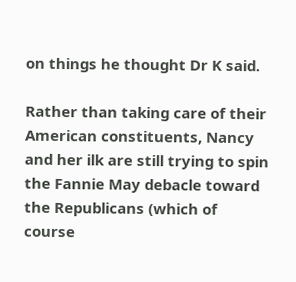on things he thought Dr K said.

Rather than taking care of their American constituents, Nancy and her ilk are still trying to spin the Fannie May debacle toward the Republicans (which of course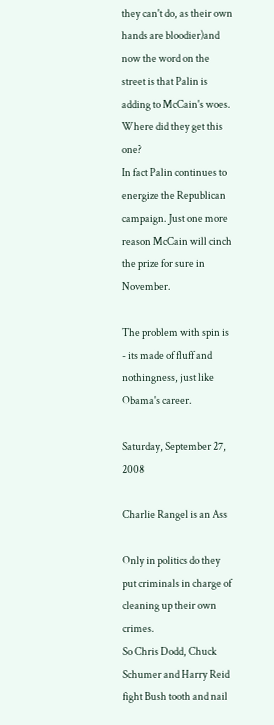they can't do, as their own hands are bloodier)and now the word on the street is that Palin is adding to McCain's woes.
Where did they get this one?
In fact Palin continues to energize the Republican campaign. Just one more reason McCain will cinch the prize for sure in November.

The problem with spin is - its made of fluff and nothingness, just like Obama's career.

Saturday, September 27, 2008

Charlie Rangel is an Ass

Only in politics do they put criminals in charge of cleaning up their own crimes.
So Chris Dodd, Chuck Schumer and Harry Reid fight Bush tooth and nail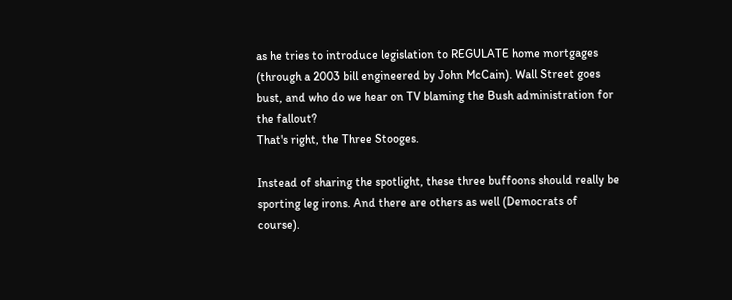as he tries to introduce legislation to REGULATE home mortgages (through a 2003 bill engineered by John McCain). Wall Street goes bust, and who do we hear on TV blaming the Bush administration for the fallout?
That's right, the Three Stooges.

Instead of sharing the spotlight, these three buffoons should really be sporting leg irons. And there are others as well (Democrats of course).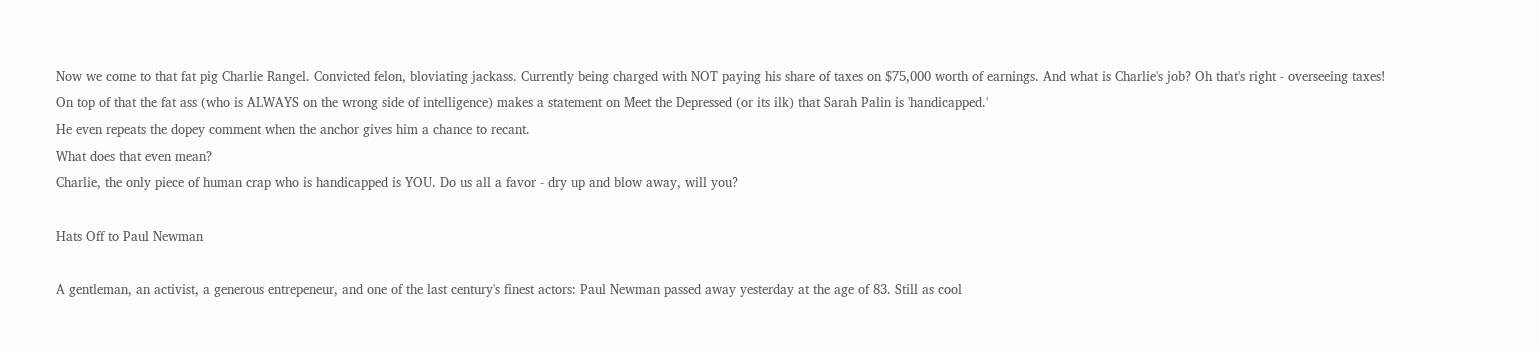Now we come to that fat pig Charlie Rangel. Convicted felon, bloviating jackass. Currently being charged with NOT paying his share of taxes on $75,000 worth of earnings. And what is Charlie's job? Oh that's right - overseeing taxes!
On top of that the fat ass (who is ALWAYS on the wrong side of intelligence) makes a statement on Meet the Depressed (or its ilk) that Sarah Palin is 'handicapped.'
He even repeats the dopey comment when the anchor gives him a chance to recant.
What does that even mean?
Charlie, the only piece of human crap who is handicapped is YOU. Do us all a favor - dry up and blow away, will you?

Hats Off to Paul Newman

A gentleman, an activist, a generous entrepeneur, and one of the last century's finest actors: Paul Newman passed away yesterday at the age of 83. Still as cool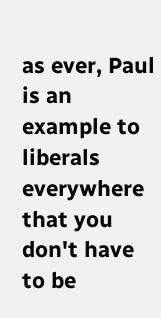as ever, Paul is an example to liberals everywhere that you don't have to be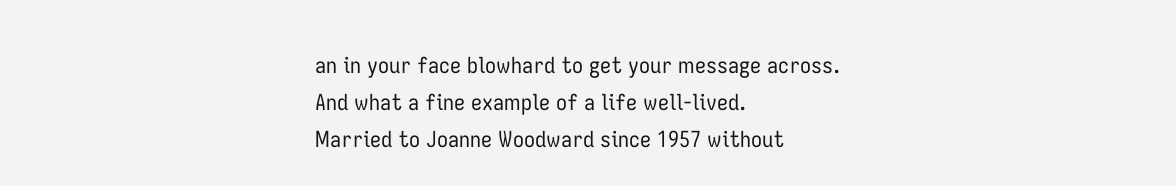an in your face blowhard to get your message across.
And what a fine example of a life well-lived.
Married to Joanne Woodward since 1957 without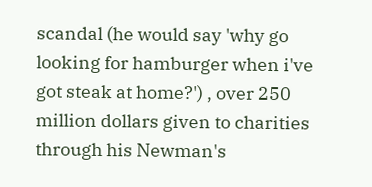scandal (he would say 'why go looking for hamburger when i've got steak at home?') , over 250 million dollars given to charities through his Newman's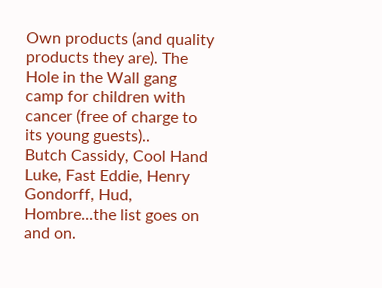Own products (and quality products they are). The Hole in the Wall gang camp for children with cancer (free of charge to its young guests)..
Butch Cassidy, Cool Hand Luke, Fast Eddie, Henry Gondorff, Hud, Hombre...the list goes on and on.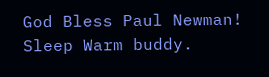God Bless Paul Newman! Sleep Warm buddy.